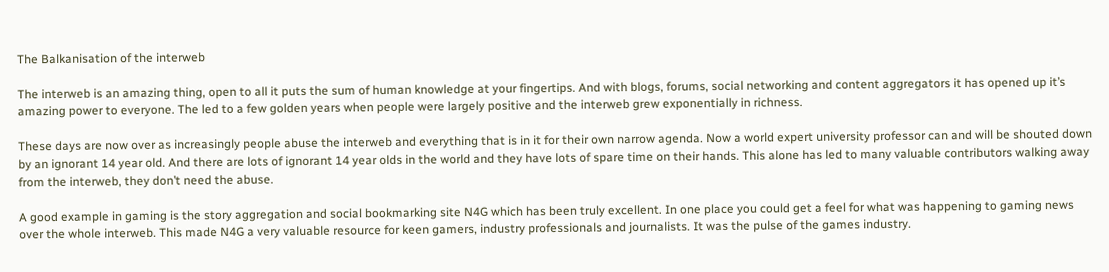The Balkanisation of the interweb

The interweb is an amazing thing, open to all it puts the sum of human knowledge at your fingertips. And with blogs, forums, social networking and content aggregators it has opened up it’s amazing power to everyone. The led to a few golden years when people were largely positive and the interweb grew exponentially in richness.

These days are now over as increasingly people abuse the interweb and everything that is in it for their own narrow agenda. Now a world expert university professor can and will be shouted down by an ignorant 14 year old. And there are lots of ignorant 14 year olds in the world and they have lots of spare time on their hands. This alone has led to many valuable contributors walking away from the interweb, they don’t need the abuse.

A good example in gaming is the story aggregation and social bookmarking site N4G which has been truly excellent. In one place you could get a feel for what was happening to gaming news over the whole interweb. This made N4G a very valuable resource for keen gamers, industry professionals and journalists. It was the pulse of the games industry.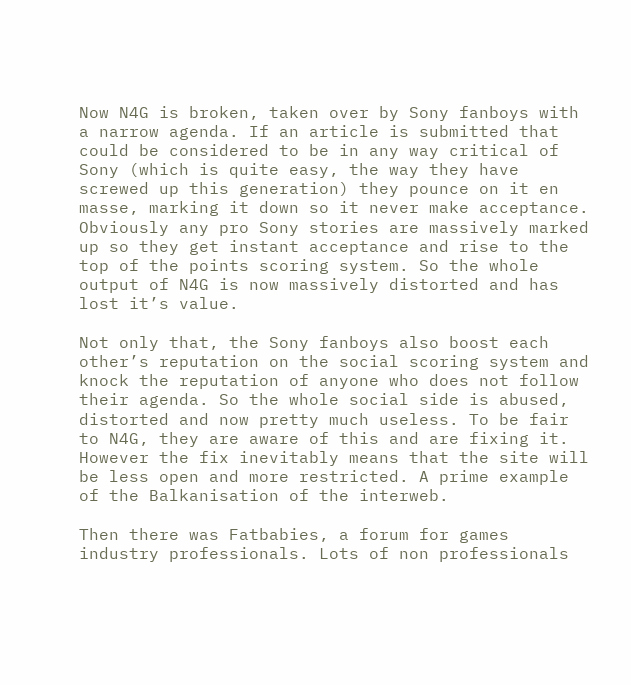Now N4G is broken, taken over by Sony fanboys with a narrow agenda. If an article is submitted that could be considered to be in any way critical of Sony (which is quite easy, the way they have screwed up this generation) they pounce on it en masse, marking it down so it never make acceptance. Obviously any pro Sony stories are massively marked up so they get instant acceptance and rise to the top of the points scoring system. So the whole output of N4G is now massively distorted and has lost it’s value.

Not only that, the Sony fanboys also boost each other’s reputation on the social scoring system and knock the reputation of anyone who does not follow their agenda. So the whole social side is abused, distorted and now pretty much useless. To be fair to N4G, they are aware of this and are fixing it. However the fix inevitably means that the site will be less open and more restricted. A prime example of the Balkanisation of the interweb.

Then there was Fatbabies, a forum for games industry professionals. Lots of non professionals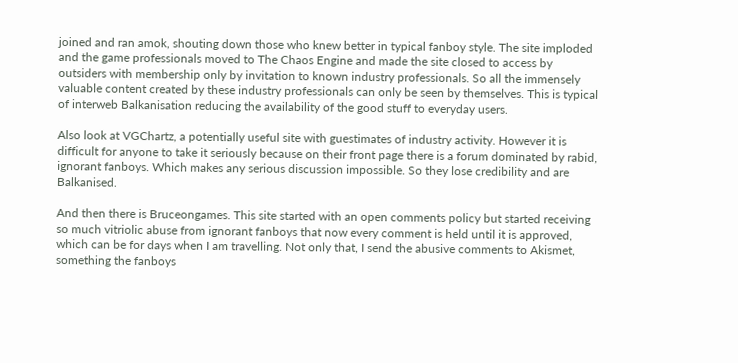joined and ran amok, shouting down those who knew better in typical fanboy style. The site imploded and the game professionals moved to The Chaos Engine and made the site closed to access by outsiders with membership only by invitation to known industry professionals. So all the immensely valuable content created by these industry professionals can only be seen by themselves. This is typical of interweb Balkanisation reducing the availability of the good stuff to everyday users.

Also look at VGChartz, a potentially useful site with guestimates of industry activity. However it is difficult for anyone to take it seriously because on their front page there is a forum dominated by rabid, ignorant fanboys. Which makes any serious discussion impossible. So they lose credibility and are Balkanised.

And then there is Bruceongames. This site started with an open comments policy but started receiving so much vitriolic abuse from ignorant fanboys that now every comment is held until it is approved, which can be for days when I am travelling. Not only that, I send the abusive comments to Akismet, something the fanboys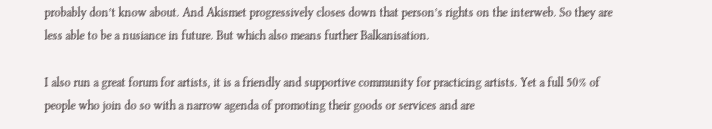probably don’t know about. And Akismet progressively closes down that person’s rights on the interweb. So they are less able to be a nusiance in future. But which also means further Balkanisation.

I also run a great forum for artists, it is a friendly and supportive community for practicing artists. Yet a full 50% of people who join do so with a narrow agenda of promoting their goods or services and are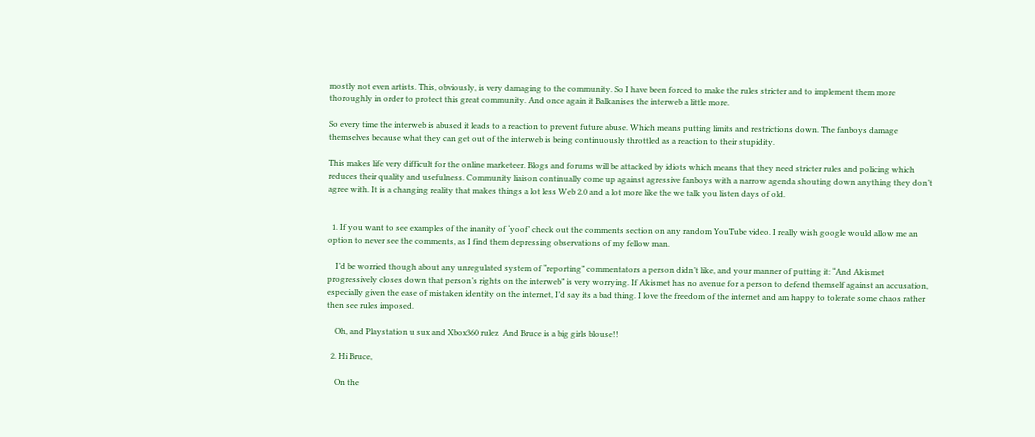mostly not even artists. This, obviously, is very damaging to the community. So I have been forced to make the rules stricter and to implement them more thoroughly in order to protect this great community. And once again it Balkanises the interweb a little more.

So every time the interweb is abused it leads to a reaction to prevent future abuse. Which means putting limits and restrictions down. The fanboys damage themselves because what they can get out of the interweb is being continuously throttled as a reaction to their stupidity.

This makes life very difficult for the online marketeer. Blogs and forums will be attacked by idiots which means that they need stricter rules and policing which reduces their quality and usefulness. Community liaison continually come up against agressive fanboys with a narrow agenda shouting down anything they don’t agree with. It is a changing reality that makes things a lot less Web 2.0 and a lot more like the we talk you listen days of old.


  1. If you want to see examples of the inanity of ‘yoof’ check out the comments section on any random YouTube video. I really wish google would allow me an option to never see the comments, as I find them depressing observations of my fellow man.

    I’d be worried though about any unregulated system of “reporting” commentators a person didn’t like, and your manner of putting it: “And Akismet progressively closes down that person’s rights on the interweb” is very worrying. If Akismet has no avenue for a person to defend themself against an accusation, especially given the ease of mistaken identity on the internet, I’d say its a bad thing. I love the freedom of the internet and am happy to tolerate some chaos rather then see rules imposed.

    Oh, and Playstation u sux and Xbox360 rulez  And Bruce is a big girls blouse!!

  2. Hi Bruce,

    On the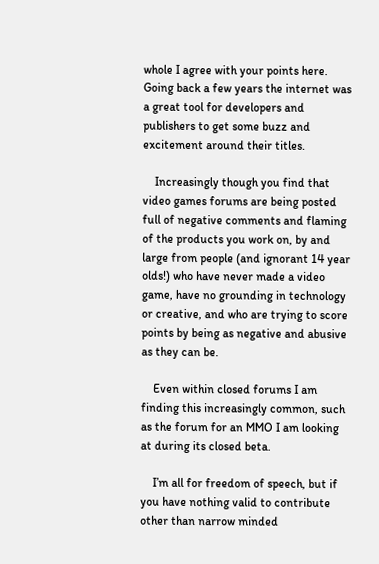whole I agree with your points here. Going back a few years the internet was a great tool for developers and publishers to get some buzz and excitement around their titles.

    Increasingly though you find that video games forums are being posted full of negative comments and flaming of the products you work on, by and large from people (and ignorant 14 year olds!) who have never made a video game, have no grounding in technology or creative, and who are trying to score points by being as negative and abusive as they can be.

    Even within closed forums I am finding this increasingly common, such as the forum for an MMO I am looking at during its closed beta.

    I’m all for freedom of speech, but if you have nothing valid to contribute other than narrow minded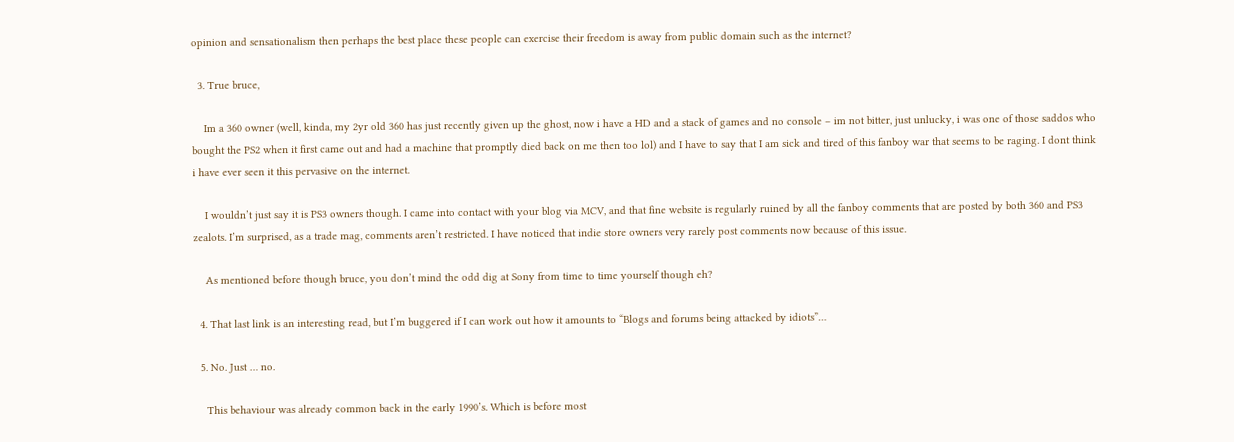opinion and sensationalism then perhaps the best place these people can exercise their freedom is away from public domain such as the internet?

  3. True bruce,

    Im a 360 owner (well, kinda, my 2yr old 360 has just recently given up the ghost, now i have a HD and a stack of games and no console – im not bitter, just unlucky, i was one of those saddos who bought the PS2 when it first came out and had a machine that promptly died back on me then too lol) and I have to say that I am sick and tired of this fanboy war that seems to be raging. I dont think i have ever seen it this pervasive on the internet.

    I wouldn’t just say it is PS3 owners though. I came into contact with your blog via MCV, and that fine website is regularly ruined by all the fanboy comments that are posted by both 360 and PS3 zealots. I’m surprised, as a trade mag, comments aren’t restricted. I have noticed that indie store owners very rarely post comments now because of this issue.

    As mentioned before though bruce, you don’t mind the odd dig at Sony from time to time yourself though eh?

  4. That last link is an interesting read, but I’m buggered if I can work out how it amounts to “Blogs and forums being attacked by idiots”…

  5. No. Just … no.

    This behaviour was already common back in the early 1990’s. Which is before most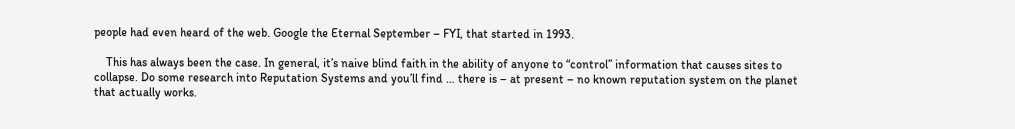people had even heard of the web. Google the Eternal September – FYI, that started in 1993.

    This has always been the case. In general, it’s naive blind faith in the ability of anyone to “control” information that causes sites to collapse. Do some research into Reputation Systems and you’ll find … there is – at present – no known reputation system on the planet that actually works.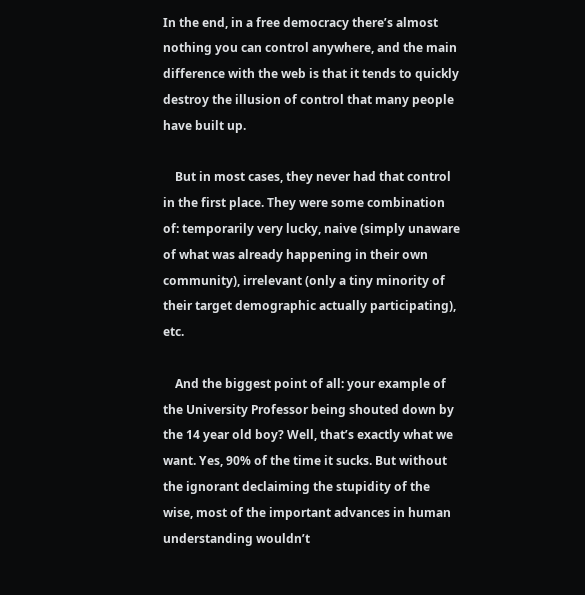In the end, in a free democracy there’s almost nothing you can control anywhere, and the main difference with the web is that it tends to quickly destroy the illusion of control that many people have built up.

    But in most cases, they never had that control in the first place. They were some combination of: temporarily very lucky, naive (simply unaware of what was already happening in their own community), irrelevant (only a tiny minority of their target demographic actually participating), etc.

    And the biggest point of all: your example of the University Professor being shouted down by the 14 year old boy? Well, that’s exactly what we want. Yes, 90% of the time it sucks. But without the ignorant declaiming the stupidity of the wise, most of the important advances in human understanding wouldn’t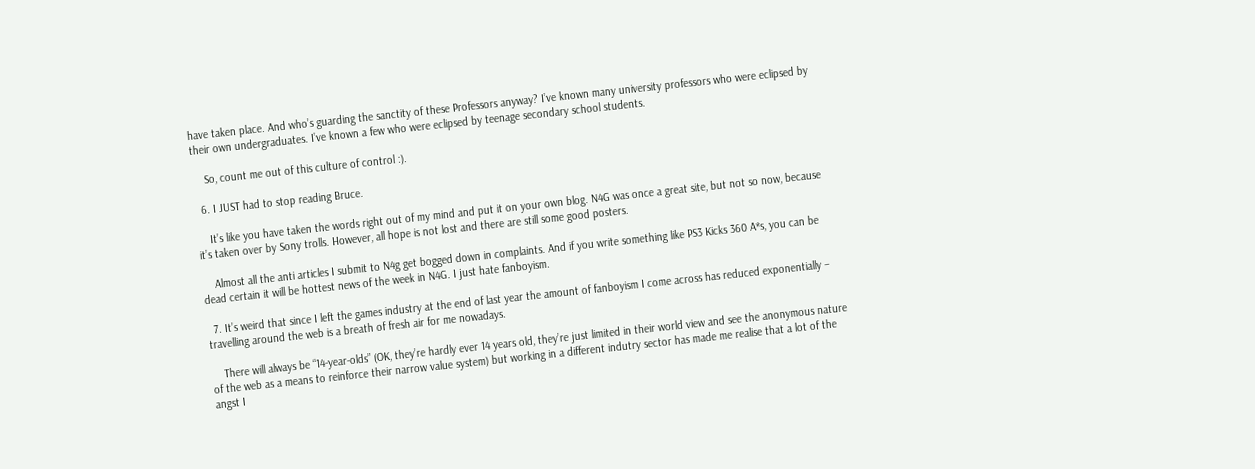have taken place. And who’s guarding the sanctity of these Professors anyway? I’ve known many university professors who were eclipsed by their own undergraduates. I’ve known a few who were eclipsed by teenage secondary school students.

    So, count me out of this culture of control :).

  6. I JUST had to stop reading Bruce.

    It’s like you have taken the words right out of my mind and put it on your own blog. N4G was once a great site, but not so now, because it’s taken over by Sony trolls. However, all hope is not lost and there are still some good posters.

    Almost all the anti articles I submit to N4g get bogged down in complaints. And if you write something like PS3 Kicks 360 A*s, you can be dead certain it will be hottest news of the week in N4G. I just hate fanboyism.

  7. It’s weird that since I left the games industry at the end of last year the amount of fanboyism I come across has reduced exponentially – travelling around the web is a breath of fresh air for me nowadays.

    There will always be “14-year-olds” (OK, they’re hardly ever 14 years old, they’re just limited in their world view and see the anonymous nature of the web as a means to reinforce their narrow value system) but working in a different indutry sector has made me realise that a lot of the angst I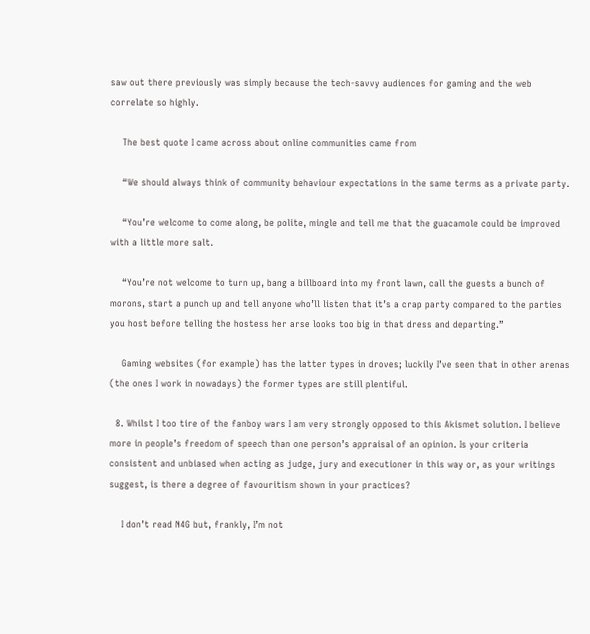saw out there previously was simply because the tech-savvy audiences for gaming and the web correlate so highly.

    The best quote I came across about online communities came from

    “We should always think of community behaviour expectations in the same terms as a private party.

    “You’re welcome to come along, be polite, mingle and tell me that the guacamole could be improved with a little more salt.

    “You’re not welcome to turn up, bang a billboard into my front lawn, call the guests a bunch of morons, start a punch up and tell anyone who’ll listen that it’s a crap party compared to the parties you host before telling the hostess her arse looks too big in that dress and departing.”

    Gaming websites (for example) has the latter types in droves; luckily I’ve seen that in other arenas (the ones I work in nowadays) the former types are still plentiful.

  8. Whilst I too tire of the fanboy wars I am very strongly opposed to this Akismet solution. I believe more in people’s freedom of speech than one person’s appraisal of an opinion. Is your criteria consistent and unbiased when acting as judge, jury and executioner in this way or, as your writings suggest, is there a degree of favouritism shown in your practices?

    I don’t read N4G but, frankly, I’m not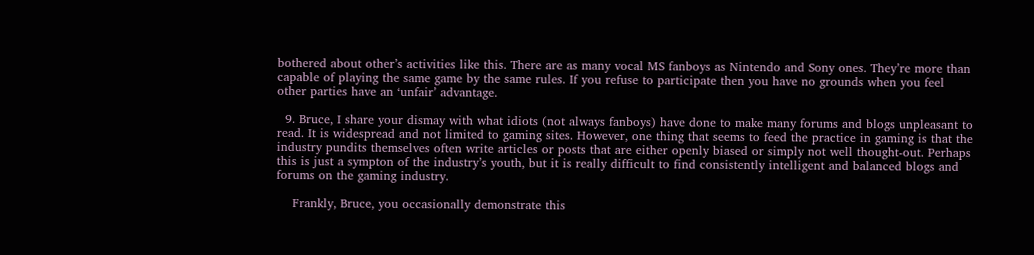bothered about other’s activities like this. There are as many vocal MS fanboys as Nintendo and Sony ones. They’re more than capable of playing the same game by the same rules. If you refuse to participate then you have no grounds when you feel other parties have an ‘unfair’ advantage.

  9. Bruce, I share your dismay with what idiots (not always fanboys) have done to make many forums and blogs unpleasant to read. It is widespread and not limited to gaming sites. However, one thing that seems to feed the practice in gaming is that the industry pundits themselves often write articles or posts that are either openly biased or simply not well thought-out. Perhaps this is just a sympton of the industry’s youth, but it is really difficult to find consistently intelligent and balanced blogs and forums on the gaming industry.

    Frankly, Bruce, you occasionally demonstrate this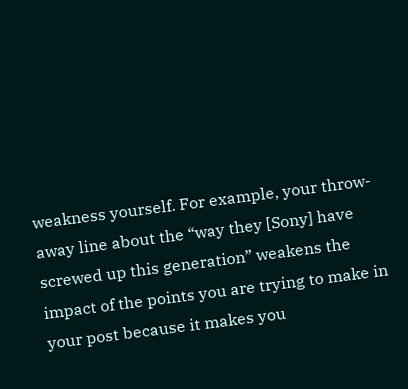weakness yourself. For example, your throw-away line about the “way they [Sony] have screwed up this generation” weakens the impact of the points you are trying to make in your post because it makes you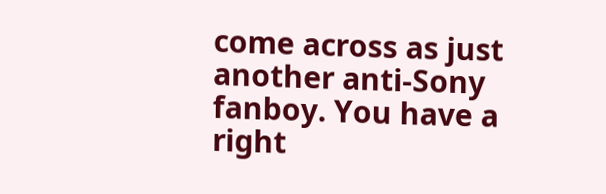come across as just another anti-Sony fanboy. You have a right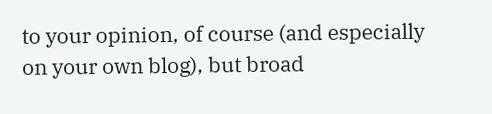to your opinion, of course (and especially on your own blog), but broad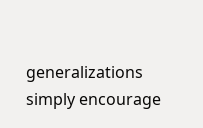generalizations simply encourage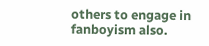others to engage in fanboyism also.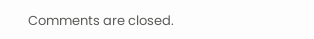Comments are closed.